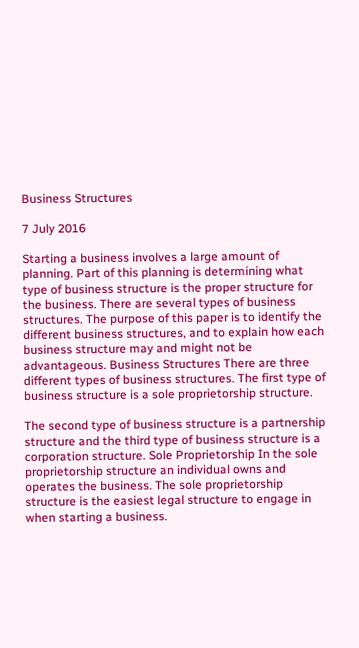Business Structures

7 July 2016

Starting a business involves a large amount of planning. Part of this planning is determining what type of business structure is the proper structure for the business. There are several types of business structures. The purpose of this paper is to identify the different business structures, and to explain how each business structure may and might not be advantageous. Business Structures There are three different types of business structures. The first type of business structure is a sole proprietorship structure.

The second type of business structure is a partnership structure and the third type of business structure is a corporation structure. Sole Proprietorship In the sole proprietorship structure an individual owns and operates the business. The sole proprietorship structure is the easiest legal structure to engage in when starting a business.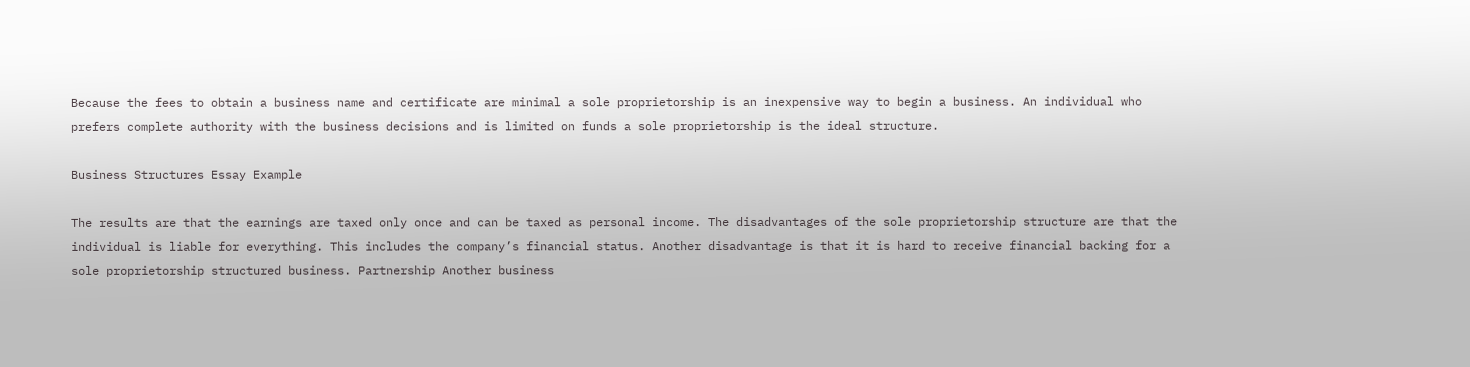Because the fees to obtain a business name and certificate are minimal a sole proprietorship is an inexpensive way to begin a business. An individual who prefers complete authority with the business decisions and is limited on funds a sole proprietorship is the ideal structure.

Business Structures Essay Example

The results are that the earnings are taxed only once and can be taxed as personal income. The disadvantages of the sole proprietorship structure are that the individual is liable for everything. This includes the company’s financial status. Another disadvantage is that it is hard to receive financial backing for a sole proprietorship structured business. Partnership Another business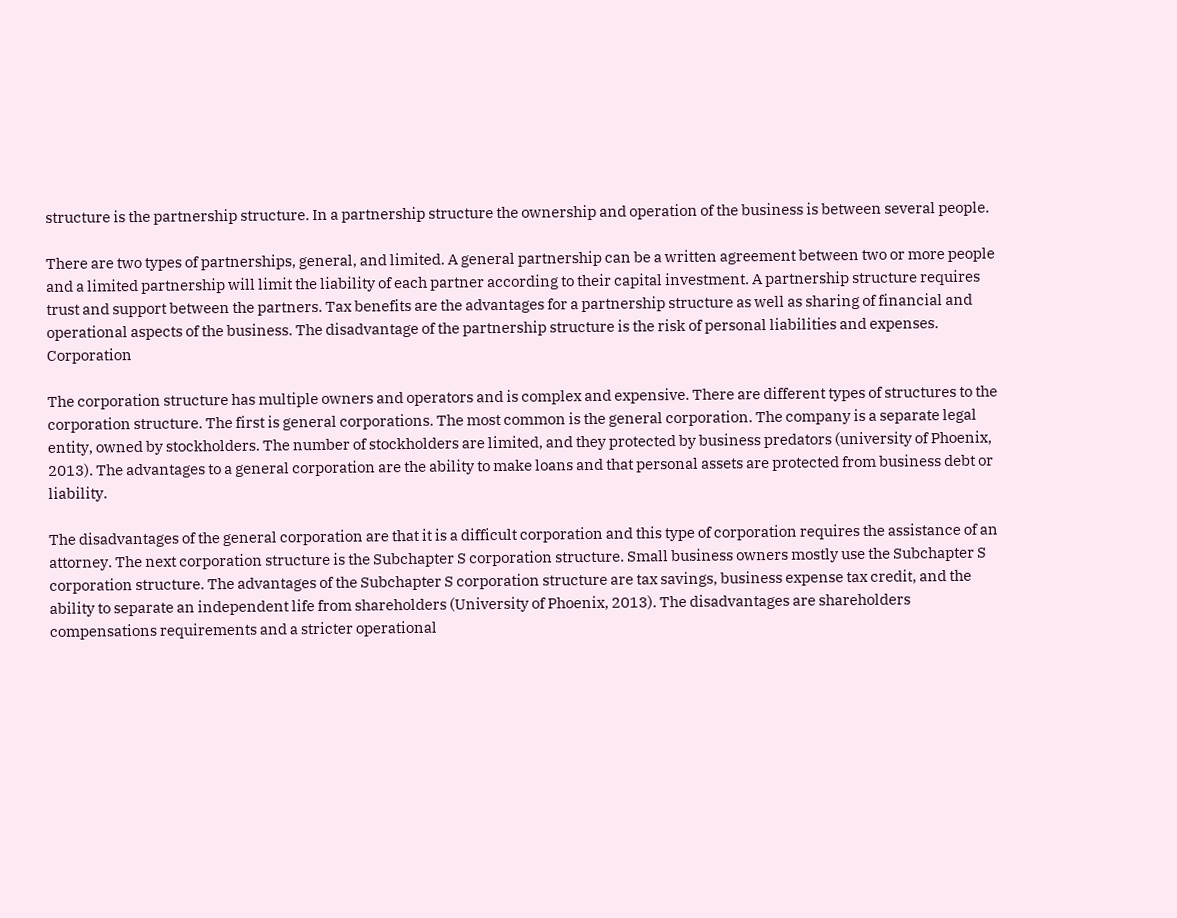structure is the partnership structure. In a partnership structure the ownership and operation of the business is between several people.

There are two types of partnerships, general, and limited. A general partnership can be a written agreement between two or more people and a limited partnership will limit the liability of each partner according to their capital investment. A partnership structure requires trust and support between the partners. Tax benefits are the advantages for a partnership structure as well as sharing of financial and operational aspects of the business. The disadvantage of the partnership structure is the risk of personal liabilities and expenses. Corporation

The corporation structure has multiple owners and operators and is complex and expensive. There are different types of structures to the corporation structure. The first is general corporations. The most common is the general corporation. The company is a separate legal entity, owned by stockholders. The number of stockholders are limited, and they protected by business predators (university of Phoenix, 2013). The advantages to a general corporation are the ability to make loans and that personal assets are protected from business debt or liability.

The disadvantages of the general corporation are that it is a difficult corporation and this type of corporation requires the assistance of an attorney. The next corporation structure is the Subchapter S corporation structure. Small business owners mostly use the Subchapter S corporation structure. The advantages of the Subchapter S corporation structure are tax savings, business expense tax credit, and the ability to separate an independent life from shareholders (University of Phoenix, 2013). The disadvantages are shareholders compensations requirements and a stricter operational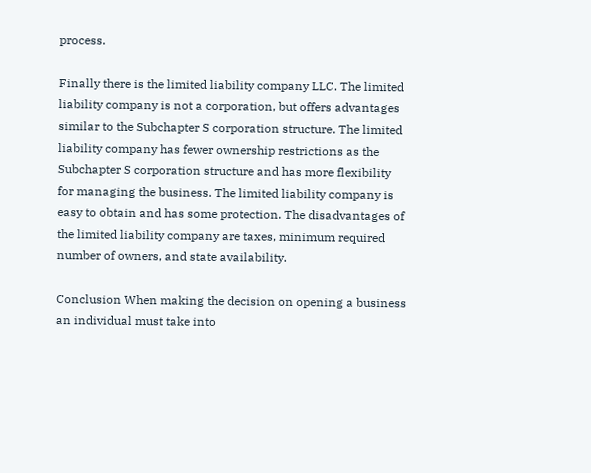process.

Finally there is the limited liability company LLC. The limited liability company is not a corporation, but offers advantages similar to the Subchapter S corporation structure. The limited liability company has fewer ownership restrictions as the Subchapter S corporation structure and has more flexibility for managing the business. The limited liability company is easy to obtain and has some protection. The disadvantages of the limited liability company are taxes, minimum required number of owners, and state availability.

Conclusion When making the decision on opening a business an individual must take into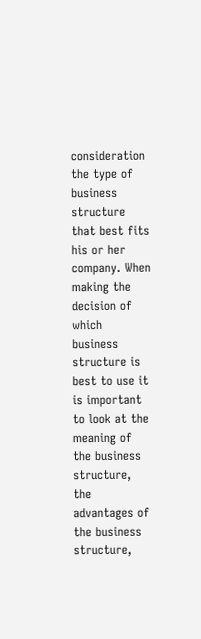consideration the type of business structure that best fits his or her company. When making the decision of which business structure is best to use it is important to look at the meaning of the business structure, the advantages of the business structure,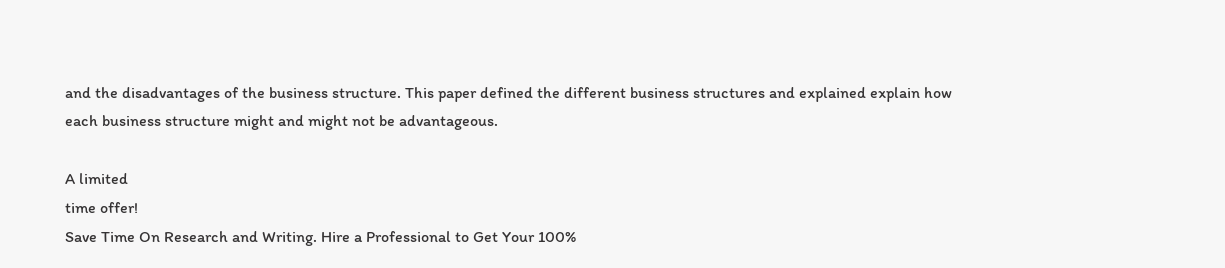and the disadvantages of the business structure. This paper defined the different business structures and explained explain how each business structure might and might not be advantageous.

A limited
time offer!
Save Time On Research and Writing. Hire a Professional to Get Your 100%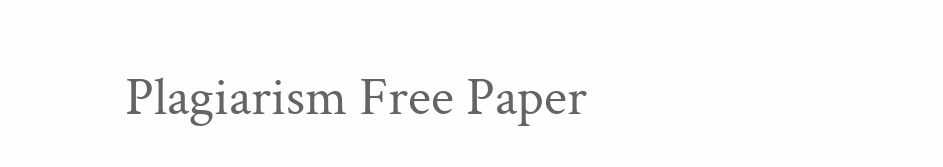Plagiarism Free Paper